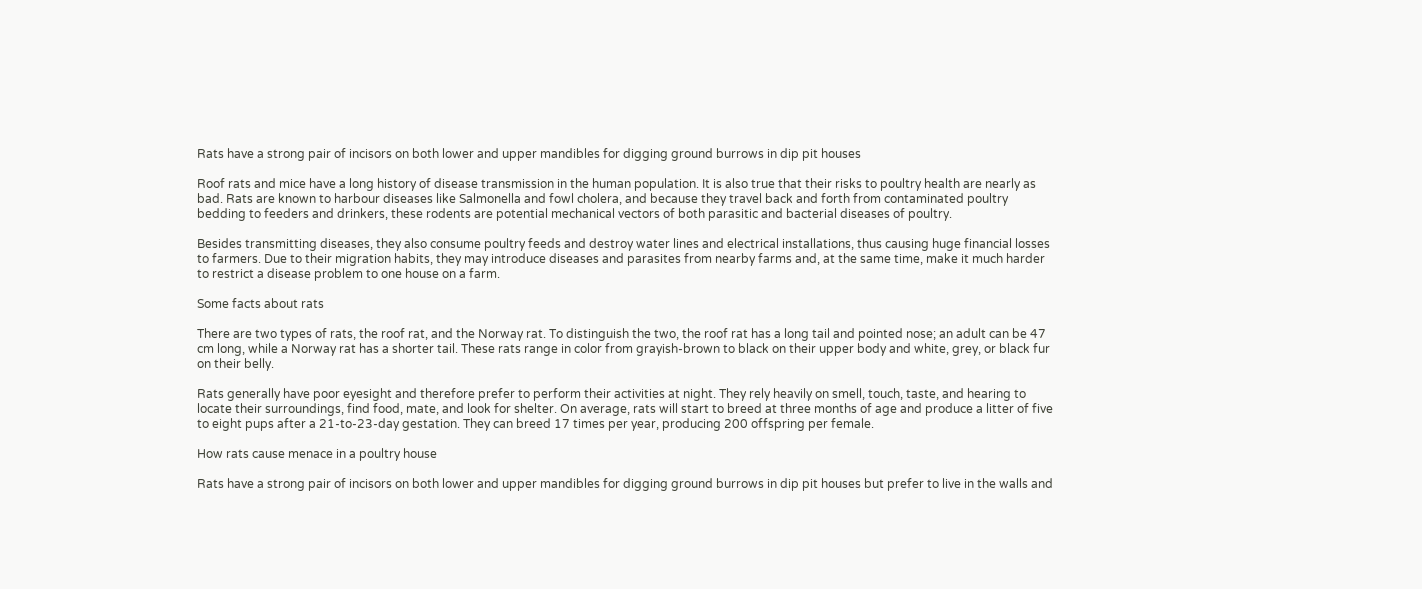Rats have a strong pair of incisors on both lower and upper mandibles for digging ground burrows in dip pit houses

Roof rats and mice have a long history of disease transmission in the human population. It is also true that their risks to poultry health are nearly as bad. Rats are known to harbour diseases like Salmonella and fowl cholera, and because they travel back and forth from contaminated poultry bedding to feeders and drinkers, these rodents are potential mechanical vectors of both parasitic and bacterial diseases of poultry.

Besides transmitting diseases, they also consume poultry feeds and destroy water lines and electrical installations, thus causing huge financial losses to farmers. Due to their migration habits, they may introduce diseases and parasites from nearby farms and, at the same time, make it much harder to restrict a disease problem to one house on a farm.

Some facts about rats

There are two types of rats, the roof rat, and the Norway rat. To distinguish the two, the roof rat has a long tail and pointed nose; an adult can be 47 cm long, while a Norway rat has a shorter tail. These rats range in color from grayish-brown to black on their upper body and white, grey, or black fur on their belly.

Rats generally have poor eyesight and therefore prefer to perform their activities at night. They rely heavily on smell, touch, taste, and hearing to locate their surroundings, find food, mate, and look for shelter. On average, rats will start to breed at three months of age and produce a litter of five to eight pups after a 21-to-23-day gestation. They can breed 17 times per year, producing 200 offspring per female.

How rats cause menace in a poultry house

Rats have a strong pair of incisors on both lower and upper mandibles for digging ground burrows in dip pit houses but prefer to live in the walls and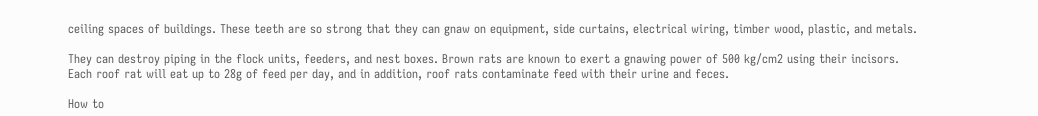ceiling spaces of buildings. These teeth are so strong that they can gnaw on equipment, side curtains, electrical wiring, timber wood, plastic, and metals.

They can destroy piping in the flock units, feeders, and nest boxes. Brown rats are known to exert a gnawing power of 500 kg/cm2 using their incisors. Each roof rat will eat up to 28g of feed per day, and in addition, roof rats contaminate feed with their urine and feces.

How to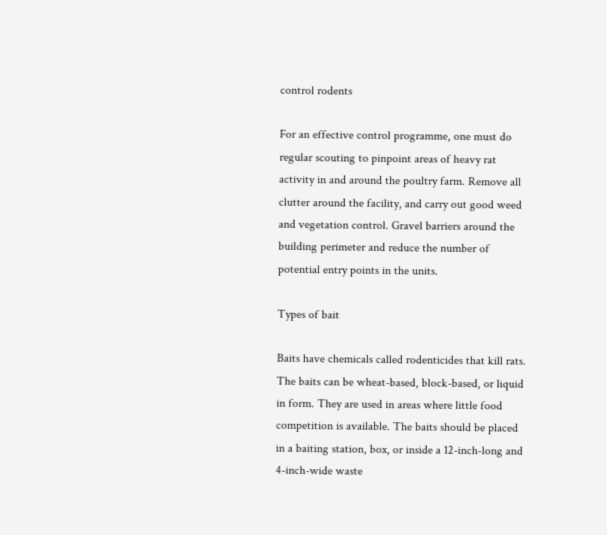control rodents

For an effective control programme, one must do regular scouting to pinpoint areas of heavy rat activity in and around the poultry farm. Remove all clutter around the facility, and carry out good weed and vegetation control. Gravel barriers around the building perimeter and reduce the number of potential entry points in the units.

Types of bait

Baits have chemicals called rodenticides that kill rats. The baits can be wheat-based, block-based, or liquid in form. They are used in areas where little food competition is available. The baits should be placed in a baiting station, box, or inside a 12-inch-long and 4-inch-wide waste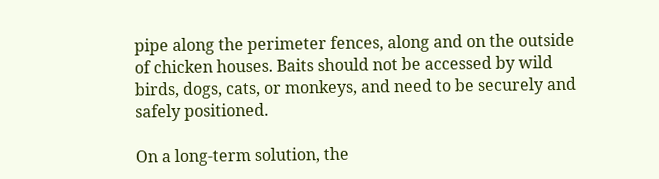pipe along the perimeter fences, along and on the outside of chicken houses. Baits should not be accessed by wild birds, dogs, cats, or monkeys, and need to be securely and safely positioned.

On a long-term solution, the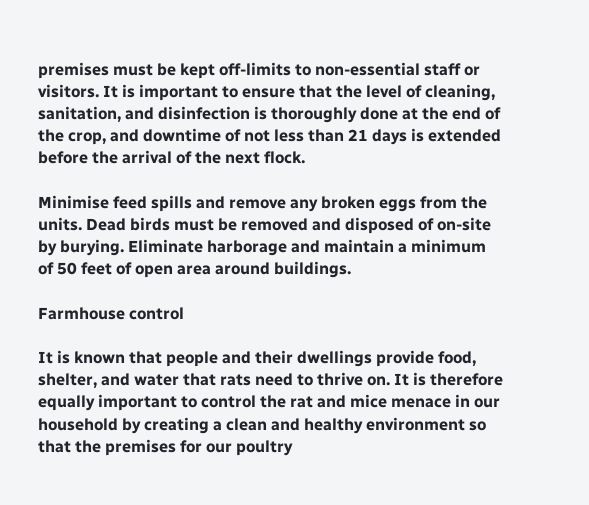premises must be kept off-limits to non-essential staff or visitors. It is important to ensure that the level of cleaning, sanitation, and disinfection is thoroughly done at the end of the crop, and downtime of not less than 21 days is extended before the arrival of the next flock.

Minimise feed spills and remove any broken eggs from the units. Dead birds must be removed and disposed of on-site by burying. Eliminate harborage and maintain a minimum of 50 feet of open area around buildings.

Farmhouse control

It is known that people and their dwellings provide food, shelter, and water that rats need to thrive on. It is therefore equally important to control the rat and mice menace in our household by creating a clean and healthy environment so that the premises for our poultry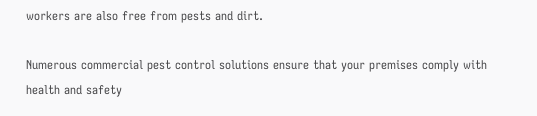workers are also free from pests and dirt.

Numerous commercial pest control solutions ensure that your premises comply with health and safety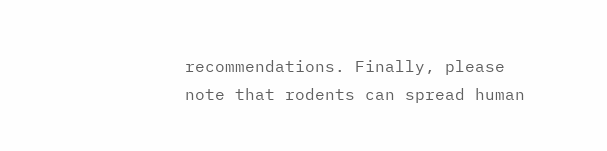recommendations. Finally, please note that rodents can spread human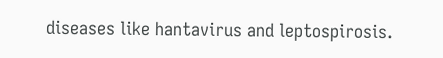diseases like hantavirus and leptospirosis.